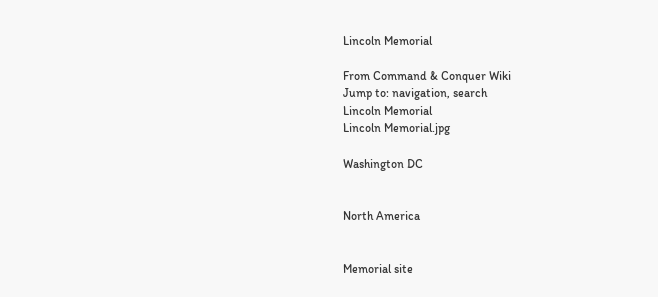Lincoln Memorial

From Command & Conquer Wiki
Jump to: navigation, search
Lincoln Memorial
Lincoln Memorial.jpg

Washington DC


North America


Memorial site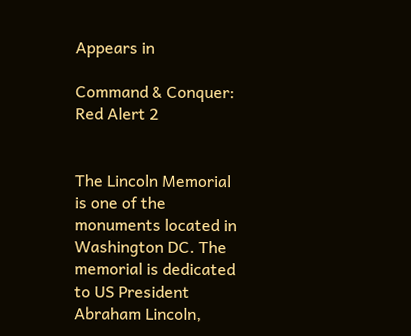Appears in

Command & Conquer: Red Alert 2


The Lincoln Memorial is one of the monuments located in Washington DC. The memorial is dedicated to US President Abraham Lincoln,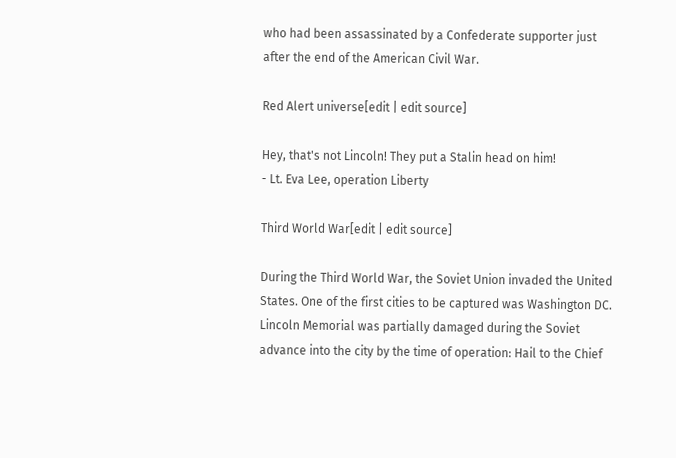who had been assassinated by a Confederate supporter just after the end of the American Civil War.

Red Alert universe[edit | edit source]

Hey, that's not Lincoln! They put a Stalin head on him!
- Lt. Eva Lee, operation Liberty

Third World War[edit | edit source]

During the Third World War, the Soviet Union invaded the United States. One of the first cities to be captured was Washington DC. Lincoln Memorial was partially damaged during the Soviet advance into the city by the time of operation: Hail to the Chief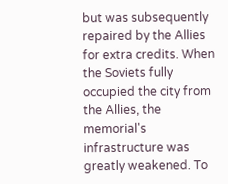but was subsequently repaired by the Allies for extra credits. When the Soviets fully occupied the city from the Allies, the memorial's infrastructure was greatly weakened. To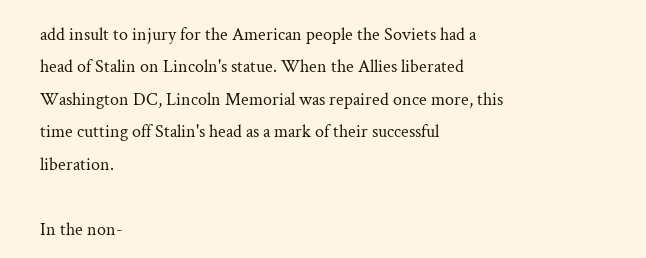add insult to injury for the American people the Soviets had a head of Stalin on Lincoln's statue. When the Allies liberated Washington DC, Lincoln Memorial was repaired once more, this time cutting off Stalin's head as a mark of their successful liberation.

In the non-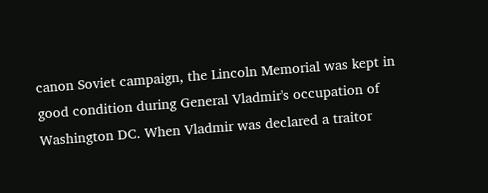canon Soviet campaign, the Lincoln Memorial was kept in good condition during General Vladmir's occupation of Washington DC. When Vladmir was declared a traitor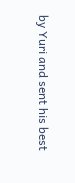by Yuri and sent his best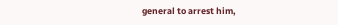general to arrest him,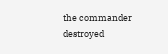the commander destroyed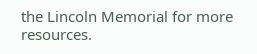the Lincoln Memorial for more resources.